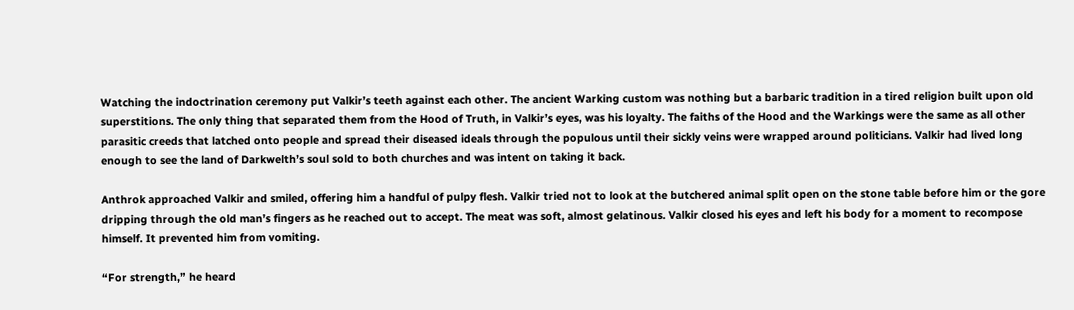Watching the indoctrination ceremony put Valkir’s teeth against each other. The ancient Warking custom was nothing but a barbaric tradition in a tired religion built upon old superstitions. The only thing that separated them from the Hood of Truth, in Valkir’s eyes, was his loyalty. The faiths of the Hood and the Warkings were the same as all other parasitic creeds that latched onto people and spread their diseased ideals through the populous until their sickly veins were wrapped around politicians. Valkir had lived long enough to see the land of Darkwelth’s soul sold to both churches and was intent on taking it back.

Anthrok approached Valkir and smiled, offering him a handful of pulpy flesh. Valkir tried not to look at the butchered animal split open on the stone table before him or the gore dripping through the old man’s fingers as he reached out to accept. The meat was soft, almost gelatinous. Valkir closed his eyes and left his body for a moment to recompose himself. It prevented him from vomiting.

“For strength,” he heard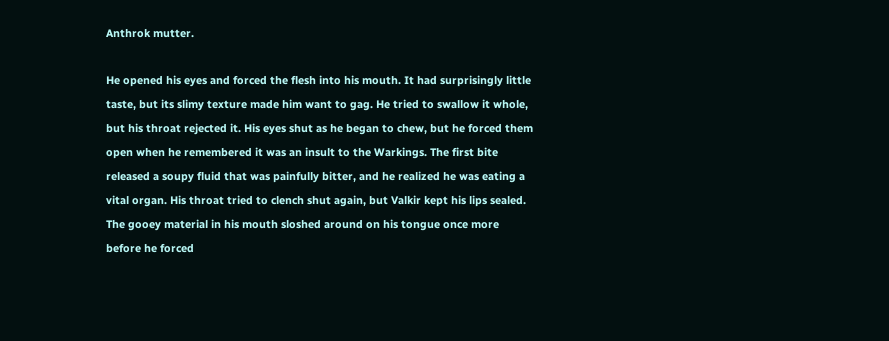Anthrok mutter.

He opened his eyes and forced the flesh into his mouth. It had surprisingly little taste, but its slimy texture made him want to gag. He tried to swallow it whole, but his throat rejected it. His eyes shut as he began to chew, but he forced them open when he remembered it was an insult to the Warkings. The first bite released a soupy fluid that was painfully bitter, and he realized he was eating a vital organ. His throat tried to clench shut again, but Valkir kept his lips sealed. The gooey material in his mouth sloshed around on his tongue once more before he forced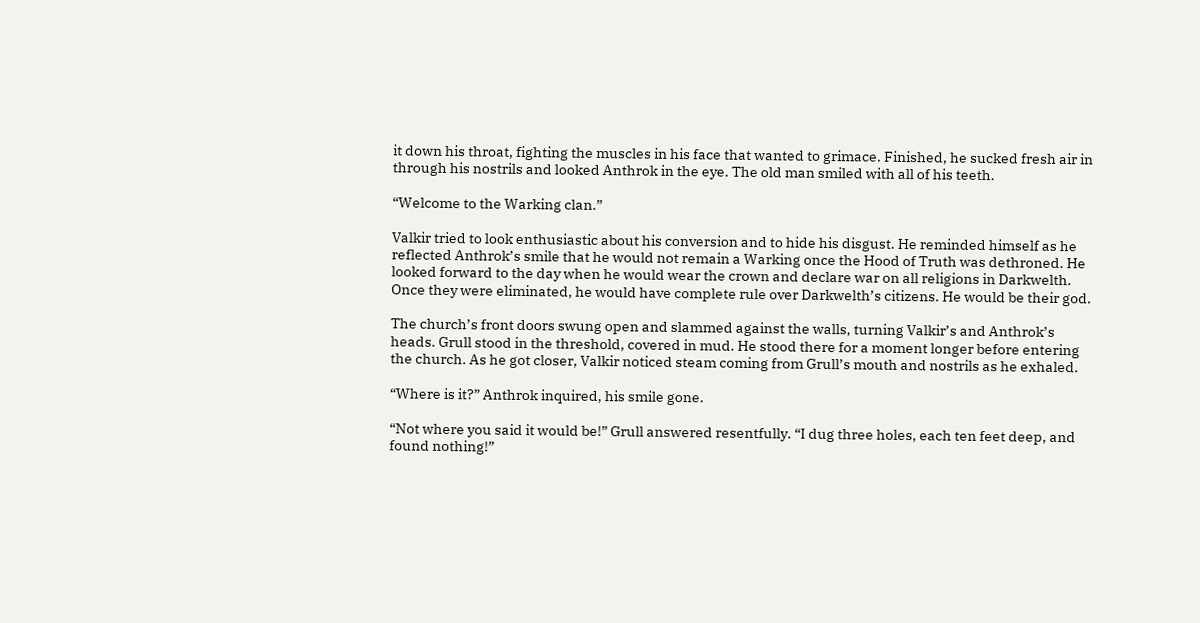it down his throat, fighting the muscles in his face that wanted to grimace. Finished, he sucked fresh air in through his nostrils and looked Anthrok in the eye. The old man smiled with all of his teeth.

“Welcome to the Warking clan.”

Valkir tried to look enthusiastic about his conversion and to hide his disgust. He reminded himself as he reflected Anthrok’s smile that he would not remain a Warking once the Hood of Truth was dethroned. He looked forward to the day when he would wear the crown and declare war on all religions in Darkwelth. Once they were eliminated, he would have complete rule over Darkwelth’s citizens. He would be their god.

The church’s front doors swung open and slammed against the walls, turning Valkir’s and Anthrok’s heads. Grull stood in the threshold, covered in mud. He stood there for a moment longer before entering the church. As he got closer, Valkir noticed steam coming from Grull’s mouth and nostrils as he exhaled.

“Where is it?” Anthrok inquired, his smile gone.

“Not where you said it would be!” Grull answered resentfully. “I dug three holes, each ten feet deep, and found nothing!”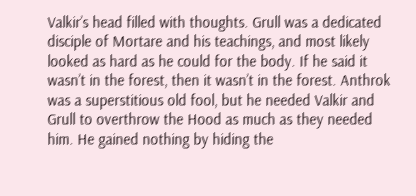Valkir’s head filled with thoughts. Grull was a dedicated disciple of Mortare and his teachings, and most likely looked as hard as he could for the body. If he said it wasn’t in the forest, then it wasn’t in the forest. Anthrok was a superstitious old fool, but he needed Valkir and Grull to overthrow the Hood as much as they needed him. He gained nothing by hiding the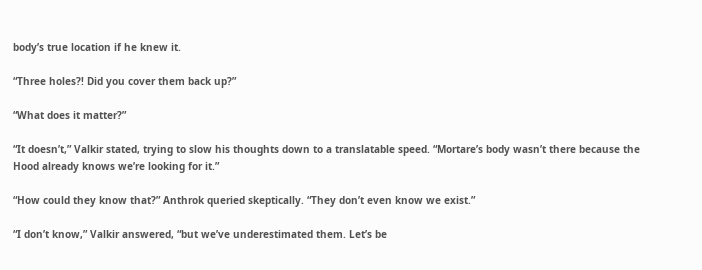body’s true location if he knew it.

“Three holes?! Did you cover them back up?”

“What does it matter?”

“It doesn’t,” Valkir stated, trying to slow his thoughts down to a translatable speed. “Mortare’s body wasn’t there because the Hood already knows we’re looking for it.”

“How could they know that?” Anthrok queried skeptically. “They don’t even know we exist.”

“I don’t know,” Valkir answered, “but we’ve underestimated them. Let’s be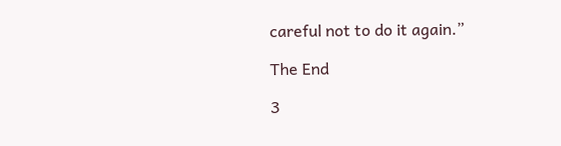careful not to do it again.”

The End

3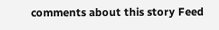comments about this story Feed